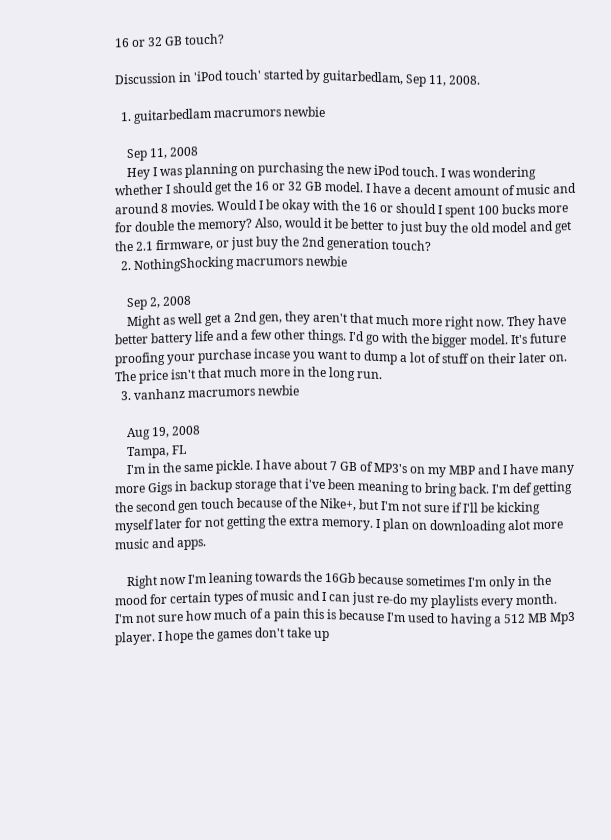16 or 32 GB touch?

Discussion in 'iPod touch' started by guitarbedlam, Sep 11, 2008.

  1. guitarbedlam macrumors newbie

    Sep 11, 2008
    Hey I was planning on purchasing the new iPod touch. I was wondering whether I should get the 16 or 32 GB model. I have a decent amount of music and around 8 movies. Would I be okay with the 16 or should I spent 100 bucks more for double the memory? Also, would it be better to just buy the old model and get the 2.1 firmware, or just buy the 2nd generation touch?
  2. NothingShocking macrumors newbie

    Sep 2, 2008
    Might as well get a 2nd gen, they aren't that much more right now. They have better battery life and a few other things. I'd go with the bigger model. It's future proofing your purchase incase you want to dump a lot of stuff on their later on. The price isn't that much more in the long run.
  3. vanhanz macrumors newbie

    Aug 19, 2008
    Tampa, FL
    I'm in the same pickle. I have about 7 GB of MP3's on my MBP and I have many more Gigs in backup storage that i've been meaning to bring back. I'm def getting the second gen touch because of the Nike+, but I'm not sure if I'll be kicking myself later for not getting the extra memory. I plan on downloading alot more music and apps.

    Right now I'm leaning towards the 16Gb because sometimes I'm only in the mood for certain types of music and I can just re-do my playlists every month. I'm not sure how much of a pain this is because I'm used to having a 512 MB Mp3 player. I hope the games don't take up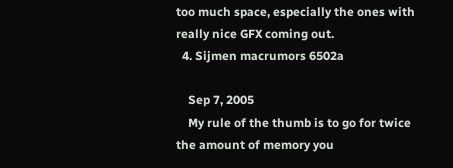too much space, especially the ones with really nice GFX coming out.
  4. Sijmen macrumors 6502a

    Sep 7, 2005
    My rule of the thumb is to go for twice the amount of memory you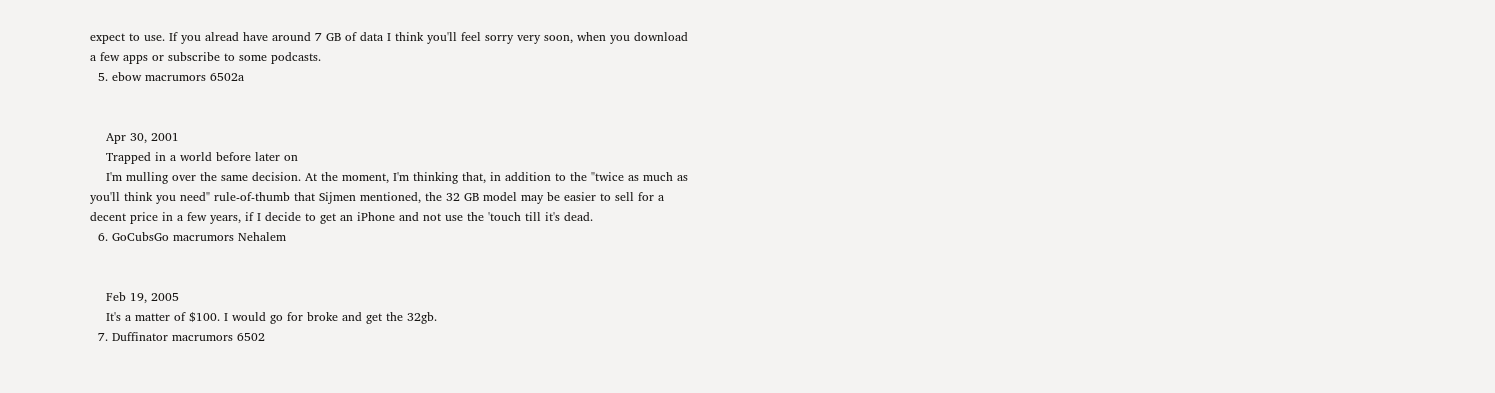expect to use. If you alread have around 7 GB of data I think you'll feel sorry very soon, when you download a few apps or subscribe to some podcasts.
  5. ebow macrumors 6502a


    Apr 30, 2001
    Trapped in a world before later on
    I'm mulling over the same decision. At the moment, I'm thinking that, in addition to the "twice as much as you'll think you need" rule-of-thumb that Sijmen mentioned, the 32 GB model may be easier to sell for a decent price in a few years, if I decide to get an iPhone and not use the 'touch till it's dead.
  6. GoCubsGo macrumors Nehalem


    Feb 19, 2005
    It's a matter of $100. I would go for broke and get the 32gb.
  7. Duffinator macrumors 6502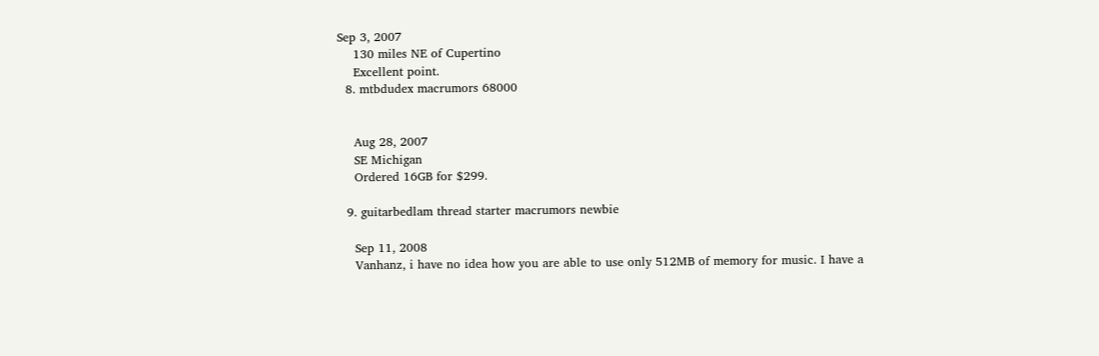Sep 3, 2007
    130 miles NE of Cupertino
    Excellent point.
  8. mtbdudex macrumors 68000


    Aug 28, 2007
    SE Michigan
    Ordered 16GB for $299.

  9. guitarbedlam thread starter macrumors newbie

    Sep 11, 2008
    Vanhanz, i have no idea how you are able to use only 512MB of memory for music. I have a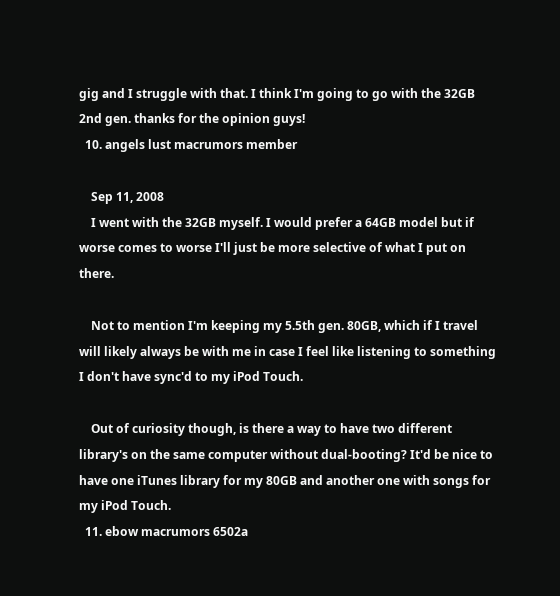gig and I struggle with that. I think I'm going to go with the 32GB 2nd gen. thanks for the opinion guys!
  10. angels lust macrumors member

    Sep 11, 2008
    I went with the 32GB myself. I would prefer a 64GB model but if worse comes to worse I'll just be more selective of what I put on there.

    Not to mention I'm keeping my 5.5th gen. 80GB, which if I travel will likely always be with me in case I feel like listening to something I don't have sync'd to my iPod Touch.

    Out of curiosity though, is there a way to have two different library's on the same computer without dual-booting? It'd be nice to have one iTunes library for my 80GB and another one with songs for my iPod Touch.
  11. ebow macrumors 6502a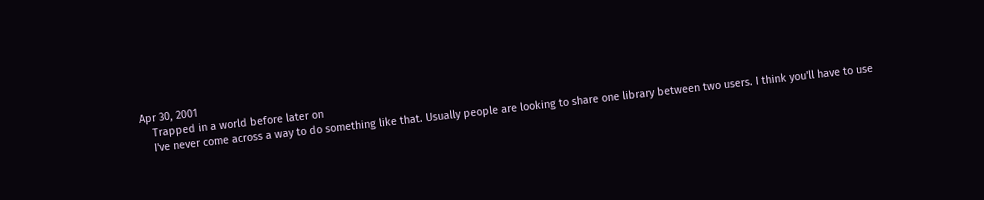Apr 30, 2001
    Trapped in a world before later on
    I've never come across a way to do something like that. Usually people are looking to share one library between two users. I think you'll have to use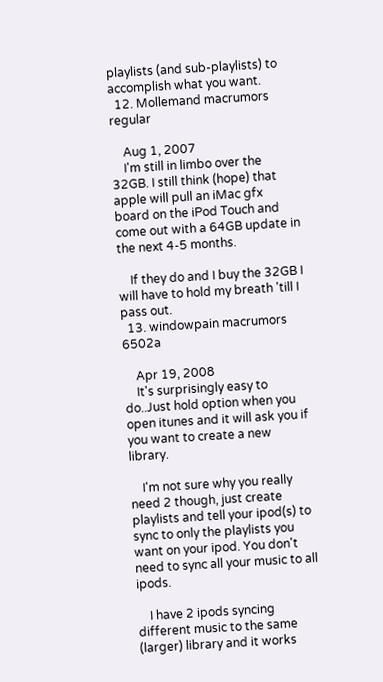playlists (and sub-playlists) to accomplish what you want.
  12. Mollemand macrumors regular

    Aug 1, 2007
    I'm still in limbo over the 32GB. I still think (hope) that apple will pull an iMac gfx board on the iPod Touch and come out with a 64GB update in the next 4-5 months.

    If they do and I buy the 32GB I will have to hold my breath 'till I pass out.
  13. windowpain macrumors 6502a

    Apr 19, 2008
    It's surprisingly easy to do..Just hold option when you open itunes and it will ask you if you want to create a new library.

    I'm not sure why you really need 2 though, just create playlists and tell your ipod(s) to sync to only the playlists you want on your ipod. You don't need to sync all your music to all ipods.

    I have 2 ipods syncing different music to the same (larger) library and it works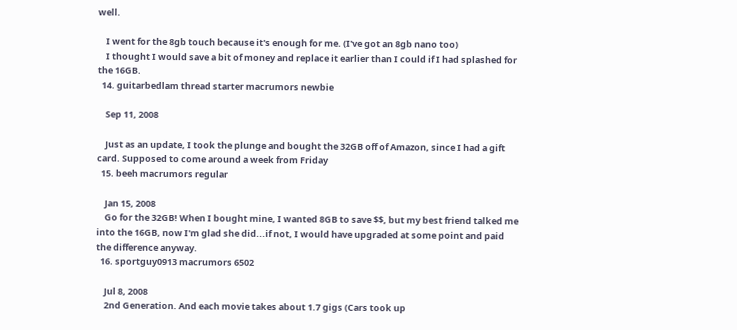well.

    I went for the 8gb touch because it's enough for me. (I've got an 8gb nano too)
    I thought I would save a bit of money and replace it earlier than I could if I had splashed for the 16GB.
  14. guitarbedlam thread starter macrumors newbie

    Sep 11, 2008

    Just as an update, I took the plunge and bought the 32GB off of Amazon, since I had a gift card. Supposed to come around a week from Friday
  15. beeh macrumors regular

    Jan 15, 2008
    Go for the 32GB! When I bought mine, I wanted 8GB to save $$, but my best friend talked me into the 16GB, now I'm glad she did...if not, I would have upgraded at some point and paid the difference anyway.
  16. sportguy0913 macrumors 6502

    Jul 8, 2008
    2nd Generation. And each movie takes about 1.7 gigs (Cars took up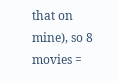that on mine), so 8 movies =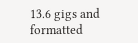13.6 gigs and formatted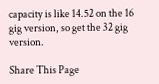capacity is like 14.52 on the 16 gig version, so get the 32 gig version.

Share This Page